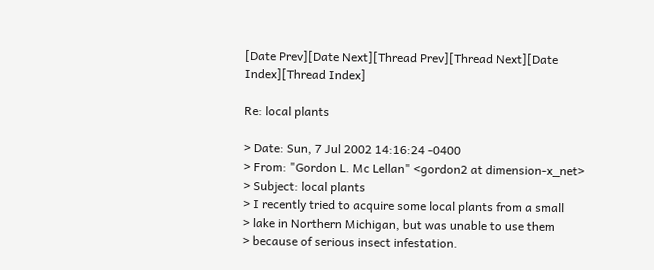[Date Prev][Date Next][Thread Prev][Thread Next][Date Index][Thread Index]

Re: local plants

> Date: Sun, 7 Jul 2002 14:16:24 -0400
> From: "Gordon L. Mc Lellan" <gordon2 at dimension-x_net>
> Subject: local plants
> I recently tried to acquire some local plants from a small
> lake in Northern Michigan, but was unable to use them
> because of serious insect infestation.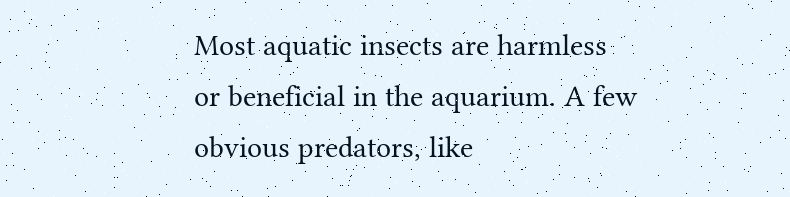Most aquatic insects are harmless or beneficial in the aquarium. A few
obvious predators, like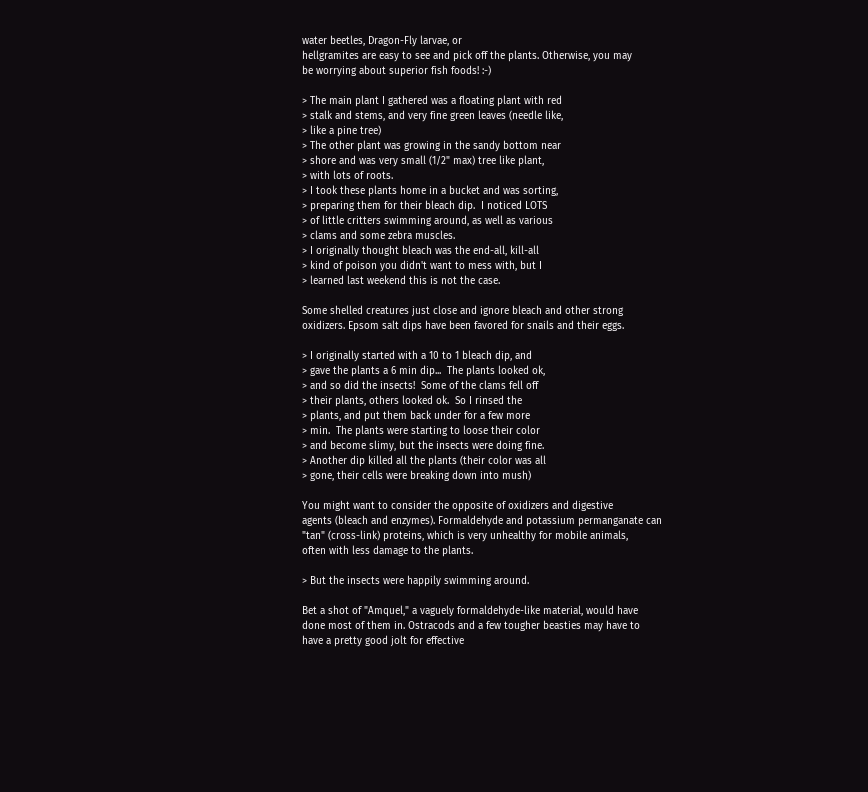water beetles, Dragon-Fly larvae, or
hellgramites are easy to see and pick off the plants. Otherwise, you may
be worrying about superior fish foods! :-)

> The main plant I gathered was a floating plant with red
> stalk and stems, and very fine green leaves (needle like,
> like a pine tree)
> The other plant was growing in the sandy bottom near
> shore and was very small (1/2" max) tree like plant,
> with lots of roots.
> I took these plants home in a bucket and was sorting,
> preparing them for their bleach dip.  I noticed LOTS
> of little critters swimming around, as well as various
> clams and some zebra muscles.
> I originally thought bleach was the end-all, kill-all
> kind of poison you didn't want to mess with, but I
> learned last weekend this is not the case.

Some shelled creatures just close and ignore bleach and other strong
oxidizers. Epsom salt dips have been favored for snails and their eggs.

> I originally started with a 10 to 1 bleach dip, and
> gave the plants a 6 min dip...  The plants looked ok,
> and so did the insects!  Some of the clams fell off
> their plants, others looked ok.  So I rinsed the
> plants, and put them back under for a few more
> min.  The plants were starting to loose their color
> and become slimy, but the insects were doing fine.
> Another dip killed all the plants (their color was all
> gone, their cells were breaking down into mush)

You might want to consider the opposite of oxidizers and digestive
agents (bleach and enzymes). Formaldehyde and potassium permanganate can
"tan" (cross-link) proteins, which is very unhealthy for mobile animals,
often with less damage to the plants.

> But the insects were happily swimming around.

Bet a shot of "Amquel," a vaguely formaldehyde-like material, would have
done most of them in. Ostracods and a few tougher beasties may have to
have a pretty good jolt for effective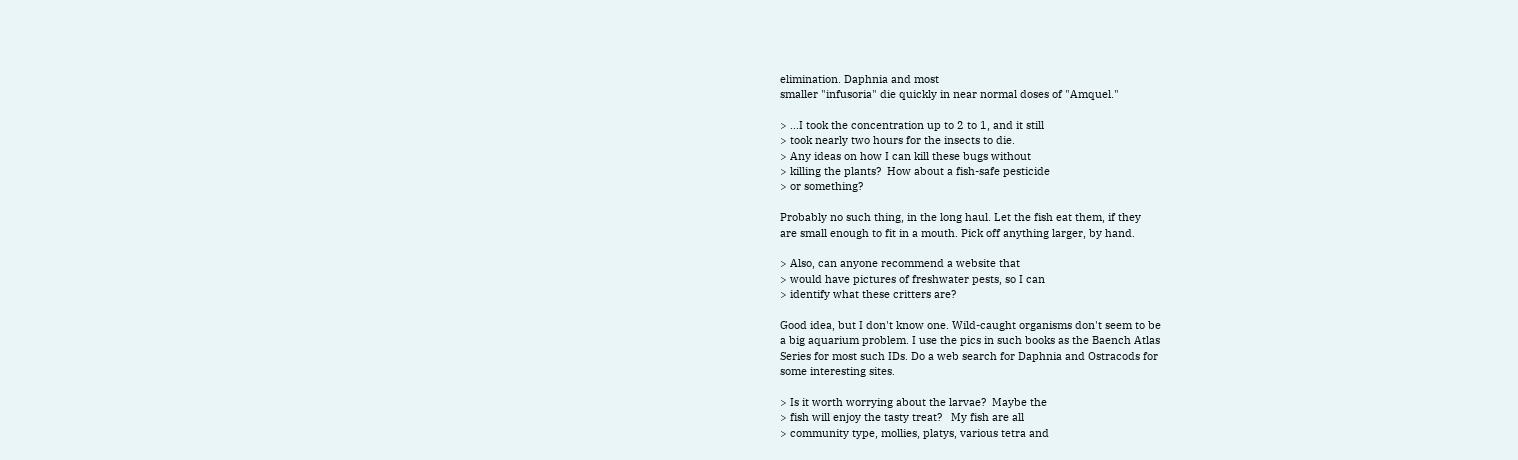elimination. Daphnia and most
smaller "infusoria" die quickly in near normal doses of "Amquel."

> ...I took the concentration up to 2 to 1, and it still
> took nearly two hours for the insects to die.
> Any ideas on how I can kill these bugs without
> killing the plants?  How about a fish-safe pesticide
> or something?

Probably no such thing, in the long haul. Let the fish eat them, if they
are small enough to fit in a mouth. Pick off anything larger, by hand.

> Also, can anyone recommend a website that
> would have pictures of freshwater pests, so I can
> identify what these critters are?

Good idea, but I don't know one. Wild-caught organisms don't seem to be
a big aquarium problem. I use the pics in such books as the Baench Atlas
Series for most such IDs. Do a web search for Daphnia and Ostracods for
some interesting sites.

> Is it worth worrying about the larvae?  Maybe the
> fish will enjoy the tasty treat?   My fish are all
> community type, mollies, platys, various tetra and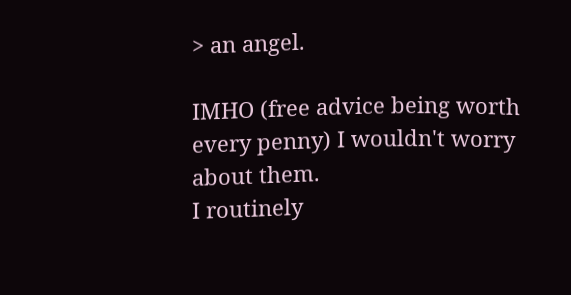> an angel.

IMHO (free advice being worth every penny) I wouldn't worry about them.
I routinely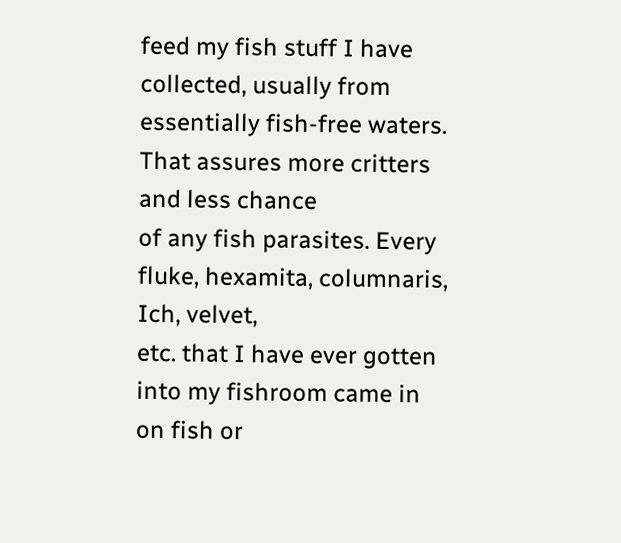feed my fish stuff I have collected, usually from
essentially fish-free waters. That assures more critters and less chance
of any fish parasites. Every fluke, hexamita, columnaris, Ich, velvet,
etc. that I have ever gotten into my fishroom came in on fish or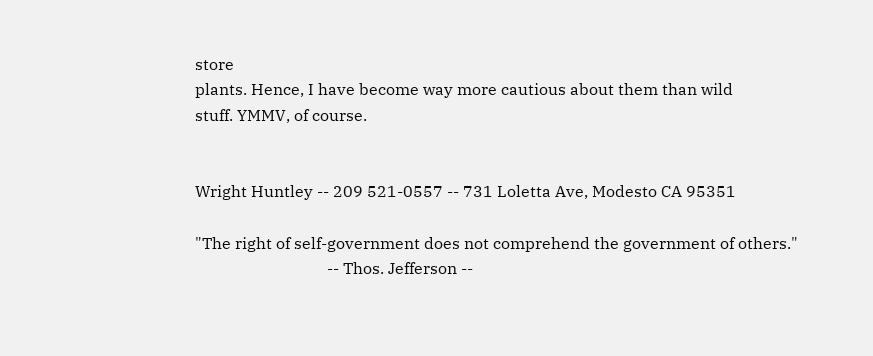store
plants. Hence, I have become way more cautious about them than wild
stuff. YMMV, of course.


Wright Huntley -- 209 521-0557 -- 731 Loletta Ave, Modesto CA 95351

"The right of self-government does not comprehend the government of others."
                                 -- Thos. Jefferson --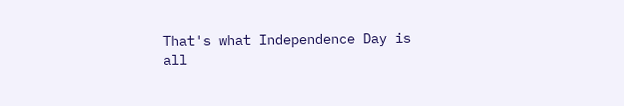That's what Independence Day is all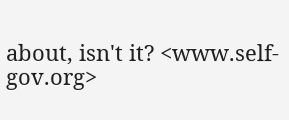about, isn't it? <www.self-gov.org>